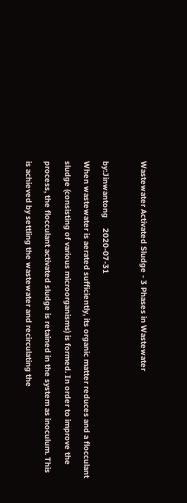Wastewater Activated Sludge - 3 Phases in Wastewater

by:Jinwantong     2020-07-31
When wastewater is aerated sufficiently, its organic matter reduces and a flocculant sludge (consisting of various microorganisms) is formed. In order to improve the process, the flocculant activated sludge is retained in the system as inoculum. This is achieved by settling the wastewater and recirculating the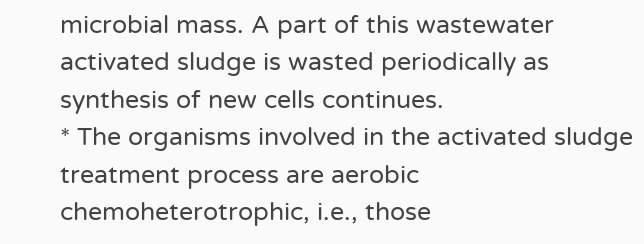microbial mass. A part of this wastewater activated sludge is wasted periodically as synthesis of new cells continues.
* The organisms involved in the activated sludge treatment process are aerobic chemoheterotrophic, i.e., those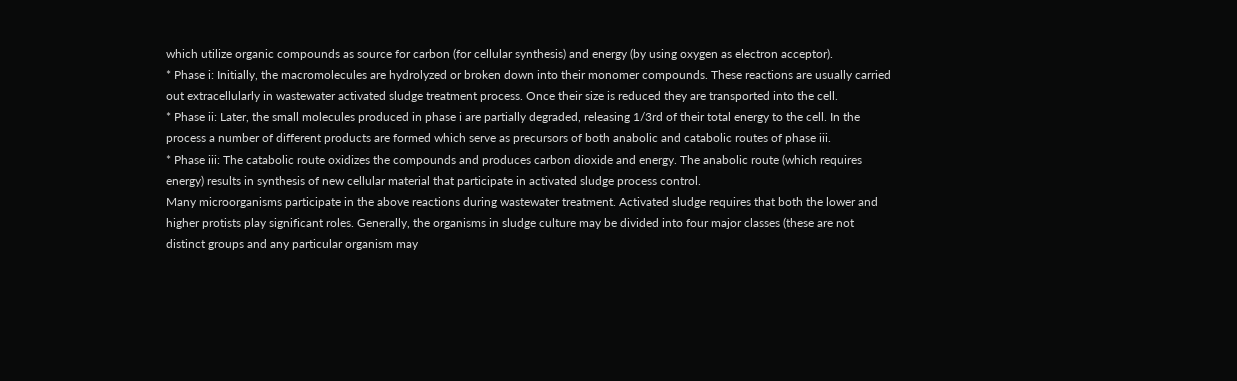which utilize organic compounds as source for carbon (for cellular synthesis) and energy (by using oxygen as electron acceptor).
* Phase i: Initially, the macromolecules are hydrolyzed or broken down into their monomer compounds. These reactions are usually carried out extracellularly in wastewater activated sludge treatment process. Once their size is reduced they are transported into the cell.
* Phase ii: Later, the small molecules produced in phase i are partially degraded, releasing 1/3rd of their total energy to the cell. In the process a number of different products are formed which serve as precursors of both anabolic and catabolic routes of phase iii.
* Phase iii: The catabolic route oxidizes the compounds and produces carbon dioxide and energy. The anabolic route (which requires energy) results in synthesis of new cellular material that participate in activated sludge process control.
Many microorganisms participate in the above reactions during wastewater treatment. Activated sludge requires that both the lower and higher protists play significant roles. Generally, the organisms in sludge culture may be divided into four major classes (these are not distinct groups and any particular organism may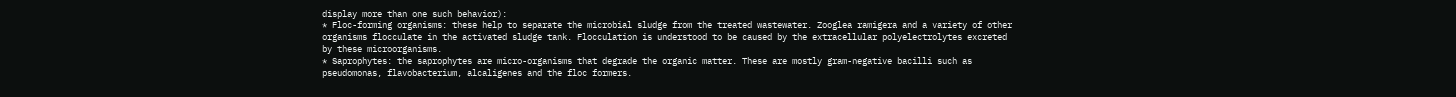display more than one such behavior):
* Floc-forming organisms: these help to separate the microbial sludge from the treated wastewater. Zooglea ramigera and a variety of other organisms flocculate in the activated sludge tank. Flocculation is understood to be caused by the extracellular polyelectrolytes excreted by these microorganisms.
* Saprophytes: the saprophytes are micro-organisms that degrade the organic matter. These are mostly gram-negative bacilli such as pseudomonas, flavobacterium, alcaligenes and the floc formers.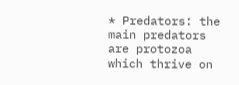* Predators: the main predators are protozoa which thrive on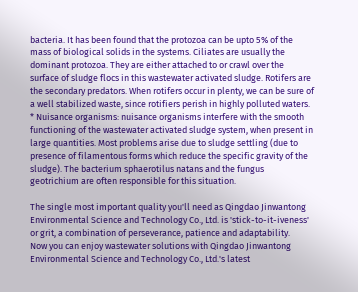bacteria. It has been found that the protozoa can be upto 5% of the mass of biological solids in the systems. Ciliates are usually the dominant protozoa. They are either attached to or crawl over the surface of sludge flocs in this wastewater activated sludge. Rotifers are the secondary predators. When rotifers occur in plenty, we can be sure of a well stabilized waste, since rotifiers perish in highly polluted waters.
* Nuisance organisms: nuisance organisms interfere with the smooth functioning of the wastewater activated sludge system, when present in large quantities. Most problems arise due to sludge settling (due to presence of filamentous forms which reduce the specific gravity of the sludge). The bacterium sphaerotilus natans and the fungus geotrichium are often responsible for this situation.

The single most important quality you'll need as Qingdao Jinwantong Environmental Science and Technology Co., Ltd. is 'stick-to-it-iveness' or grit, a combination of perseverance, patience and adaptability.
Now you can enjoy wastewater solutions with Qingdao Jinwantong Environmental Science and Technology Co., Ltd.'s latest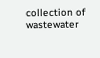collection of wastewater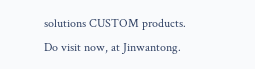solutions CUSTOM products. Do visit now, at Jinwantong.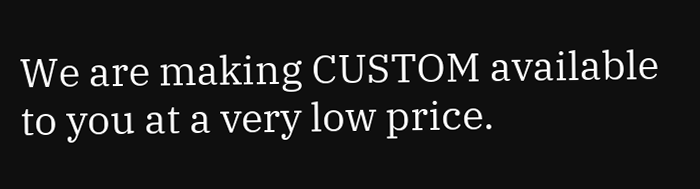We are making CUSTOM available to you at a very low price.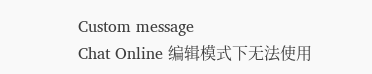Custom message
Chat Online 编辑模式下无法使用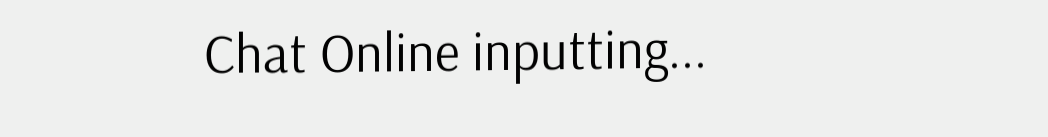Chat Online inputting...